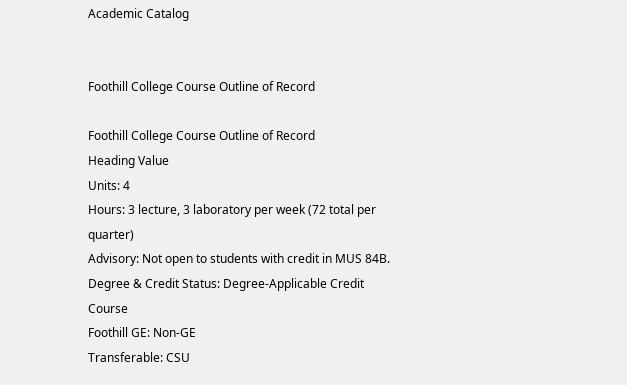Academic Catalog


Foothill College Course Outline of Record

Foothill College Course Outline of Record
Heading Value
Units: 4
Hours: 3 lecture, 3 laboratory per week (72 total per quarter)
Advisory: Not open to students with credit in MUS 84B.
Degree & Credit Status: Degree-Applicable Credit Course
Foothill GE: Non-GE
Transferable: CSU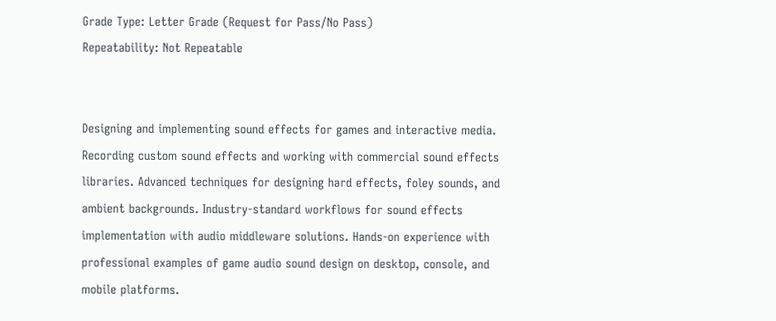Grade Type: Letter Grade (Request for Pass/No Pass)
Repeatability: Not Repeatable


Designing and implementing sound effects for games and interactive media. Recording custom sound effects and working with commercial sound effects libraries. Advanced techniques for designing hard effects, foley sounds, and ambient backgrounds. Industry-standard workflows for sound effects implementation with audio middleware solutions. Hands-on experience with professional examples of game audio sound design on desktop, console, and mobile platforms.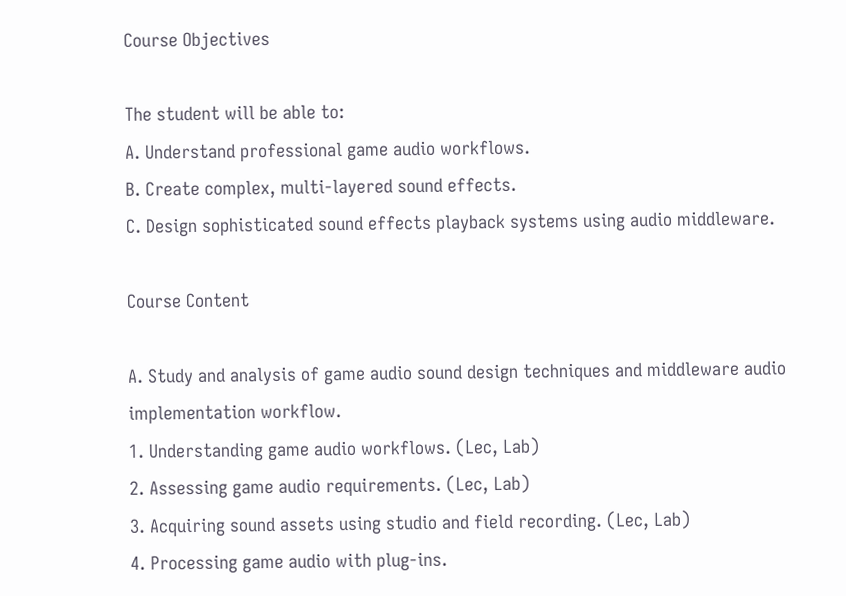Course Objectives

The student will be able to:
A. Understand professional game audio workflows.
B. Create complex, multi-layered sound effects.
C. Design sophisticated sound effects playback systems using audio middleware.

Course Content

A. Study and analysis of game audio sound design techniques and middleware audio implementation workflow.
1. Understanding game audio workflows. (Lec, Lab)
2. Assessing game audio requirements. (Lec, Lab)
3. Acquiring sound assets using studio and field recording. (Lec, Lab)
4. Processing game audio with plug-ins.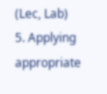(Lec, Lab)
5. Applying appropriate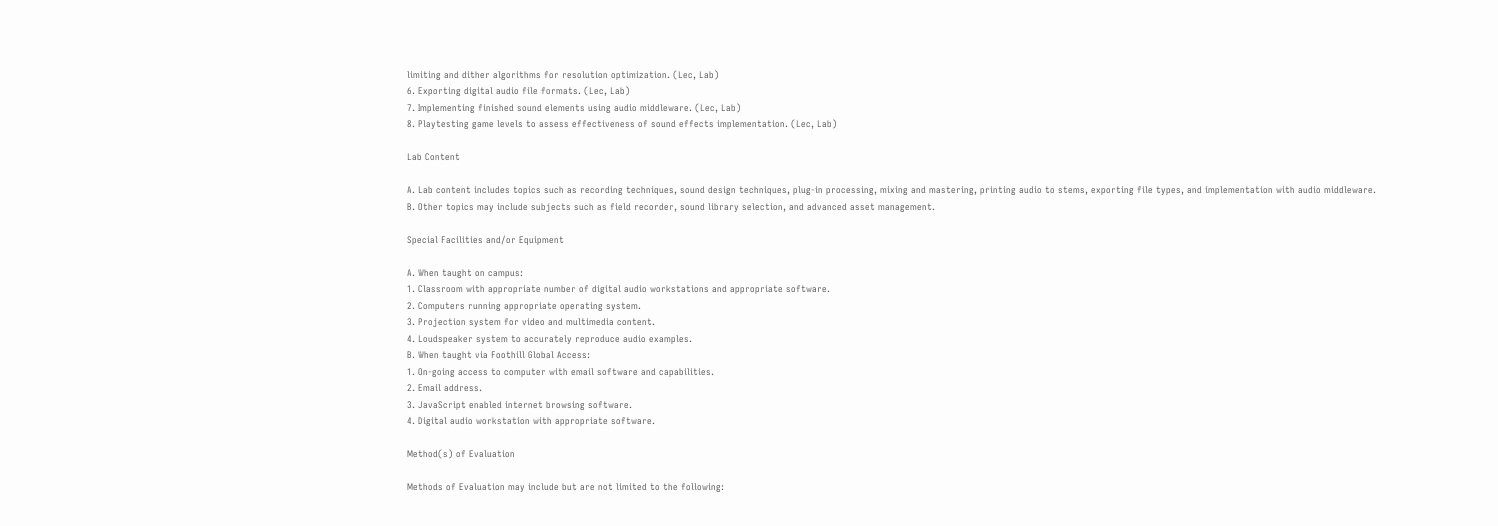limiting and dither algorithms for resolution optimization. (Lec, Lab)
6. Exporting digital audio file formats. (Lec, Lab)
7. Implementing finished sound elements using audio middleware. (Lec, Lab)
8. Playtesting game levels to assess effectiveness of sound effects implementation. (Lec, Lab)

Lab Content

A. Lab content includes topics such as recording techniques, sound design techniques, plug-in processing, mixing and mastering, printing audio to stems, exporting file types, and implementation with audio middleware.
B. Other topics may include subjects such as field recorder, sound library selection, and advanced asset management.

Special Facilities and/or Equipment

A. When taught on campus:
1. Classroom with appropriate number of digital audio workstations and appropriate software.
2. Computers running appropriate operating system.
3. Projection system for video and multimedia content.
4. Loudspeaker system to accurately reproduce audio examples.
B. When taught via Foothill Global Access:
1. On-going access to computer with email software and capabilities.
2. Email address.
3. JavaScript enabled internet browsing software.
4. Digital audio workstation with appropriate software.

Method(s) of Evaluation

Methods of Evaluation may include but are not limited to the following: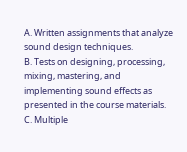A. Written assignments that analyze sound design techniques.
B. Tests on designing, processing, mixing, mastering, and implementing sound effects as presented in the course materials.
C. Multiple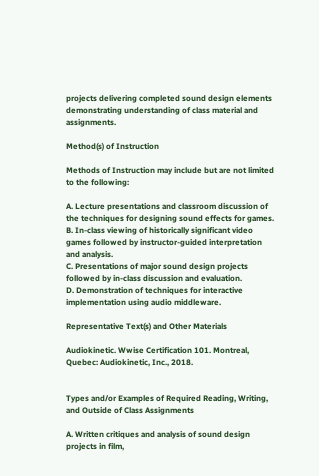projects delivering completed sound design elements demonstrating understanding of class material and assignments.

Method(s) of Instruction

Methods of Instruction may include but are not limited to the following:

A. Lecture presentations and classroom discussion of the techniques for designing sound effects for games.
B. In-class viewing of historically significant video games followed by instructor-guided interpretation and analysis.
C. Presentations of major sound design projects followed by in-class discussion and evaluation.
D. Demonstration of techniques for interactive implementation using audio middleware.

Representative Text(s) and Other Materials

Audiokinetic. Wwise Certification 101. Montreal, Quebec: Audiokinetic, Inc., 2018.


Types and/or Examples of Required Reading, Writing, and Outside of Class Assignments

A. Written critiques and analysis of sound design projects in film,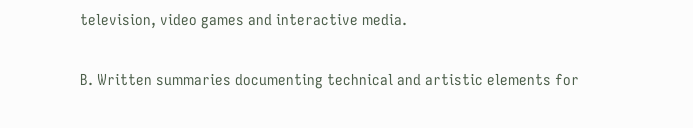television, video games and interactive media.

B. Written summaries documenting technical and artistic elements for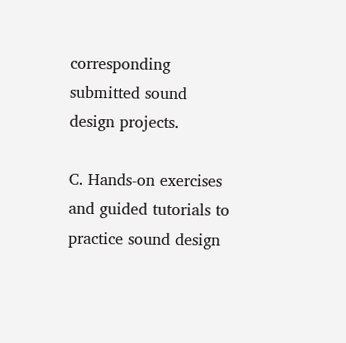corresponding submitted sound design projects.

C. Hands-on exercises and guided tutorials to practice sound design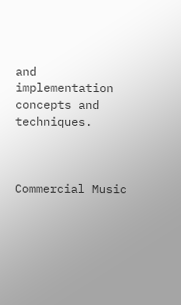and implementation concepts and techniques.



Commercial Music